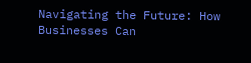Navigating the Future: How Businesses Can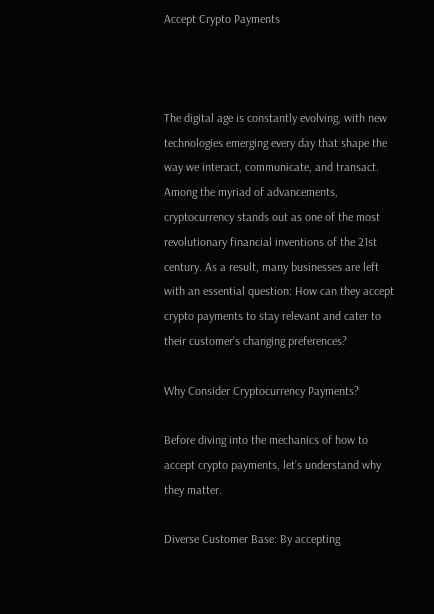Accept Crypto Payments



The digital age is constantly evolving, with new technologies emerging every day that shape the way we interact, communicate, and transact. Among the myriad of advancements, cryptocurrency stands out as one of the most revolutionary financial inventions of the 21st century. As a result, many businesses are left with an essential question: How can they accept crypto payments to stay relevant and cater to their customer’s changing preferences?

Why Consider Cryptocurrency Payments?

Before diving into the mechanics of how to accept crypto payments, let’s understand why they matter.

Diverse Customer Base: By accepting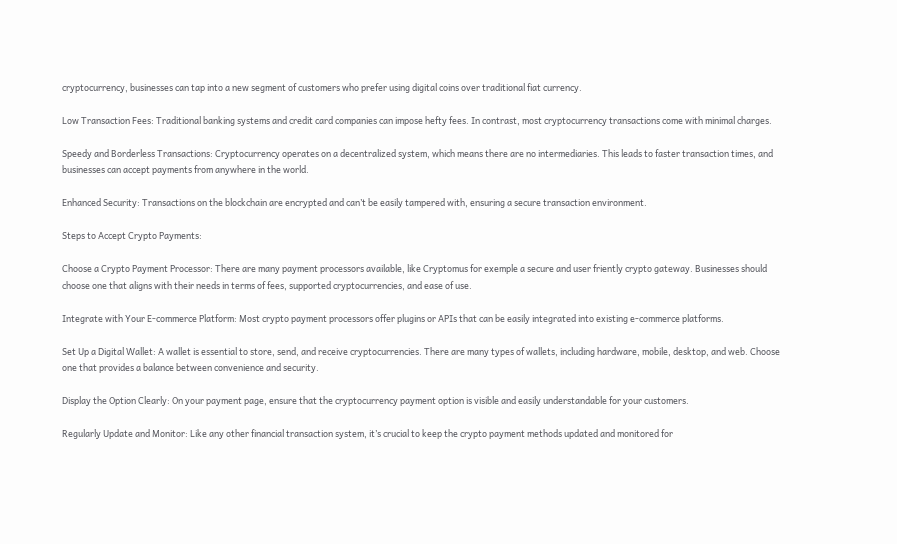cryptocurrency, businesses can tap into a new segment of customers who prefer using digital coins over traditional fiat currency.

Low Transaction Fees: Traditional banking systems and credit card companies can impose hefty fees. In contrast, most cryptocurrency transactions come with minimal charges.

Speedy and Borderless Transactions: Cryptocurrency operates on a decentralized system, which means there are no intermediaries. This leads to faster transaction times, and businesses can accept payments from anywhere in the world.

Enhanced Security: Transactions on the blockchain are encrypted and can’t be easily tampered with, ensuring a secure transaction environment.

Steps to Accept Crypto Payments:

Choose a Crypto Payment Processor: There are many payment processors available, like Cryptomus for exemple a secure and user friently crypto gateway. Businesses should choose one that aligns with their needs in terms of fees, supported cryptocurrencies, and ease of use.

Integrate with Your E-commerce Platform: Most crypto payment processors offer plugins or APIs that can be easily integrated into existing e-commerce platforms.

Set Up a Digital Wallet: A wallet is essential to store, send, and receive cryptocurrencies. There are many types of wallets, including hardware, mobile, desktop, and web. Choose one that provides a balance between convenience and security.

Display the Option Clearly: On your payment page, ensure that the cryptocurrency payment option is visible and easily understandable for your customers.

Regularly Update and Monitor: Like any other financial transaction system, it’s crucial to keep the crypto payment methods updated and monitored for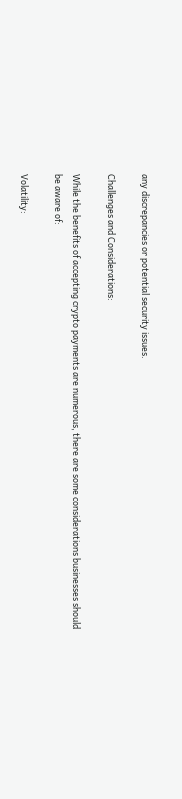any discrepancies or potential security issues.

Challenges and Considerations:

While the benefits of accepting crypto payments are numerous, there are some considerations businesses should be aware of:

Volatility: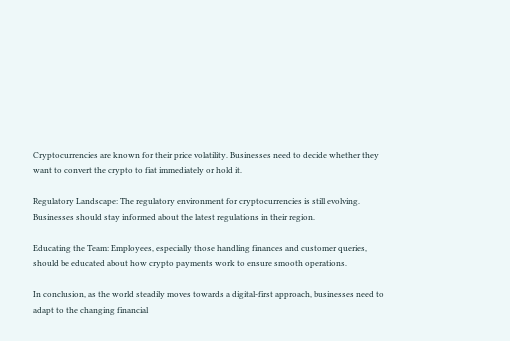Cryptocurrencies are known for their price volatility. Businesses need to decide whether they want to convert the crypto to fiat immediately or hold it.

Regulatory Landscape: The regulatory environment for cryptocurrencies is still evolving. Businesses should stay informed about the latest regulations in their region.

Educating the Team: Employees, especially those handling finances and customer queries, should be educated about how crypto payments work to ensure smooth operations.

In conclusion, as the world steadily moves towards a digital-first approach, businesses need to adapt to the changing financial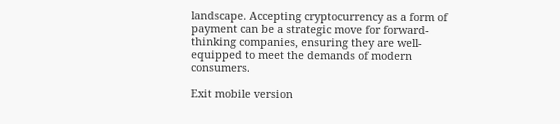landscape. Accepting cryptocurrency as a form of payment can be a strategic move for forward-thinking companies, ensuring they are well-equipped to meet the demands of modern consumers.

Exit mobile version